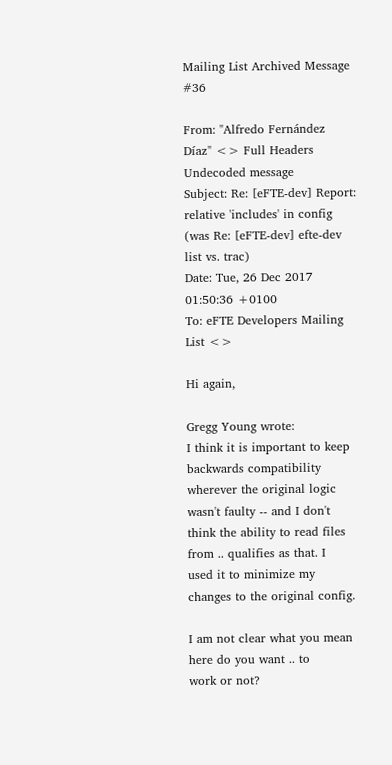Mailing List Archived Message #36

From: "Alfredo Fernández Díaz" <> Full Headers
Undecoded message
Subject: Re: [eFTE-dev] Report: relative 'includes' in config (was Re: [eFTE-dev] efte-dev list vs. trac)
Date: Tue, 26 Dec 2017 01:50:36 +0100
To: eFTE Developers Mailing List <>

Hi again,

Gregg Young wrote:
I think it is important to keep backwards compatibility
wherever the original logic wasn't faulty -- and I don't
think the ability to read files from .. qualifies as that. I
used it to minimize my changes to the original config.

I am not clear what you mean here do you want .. to
work or not?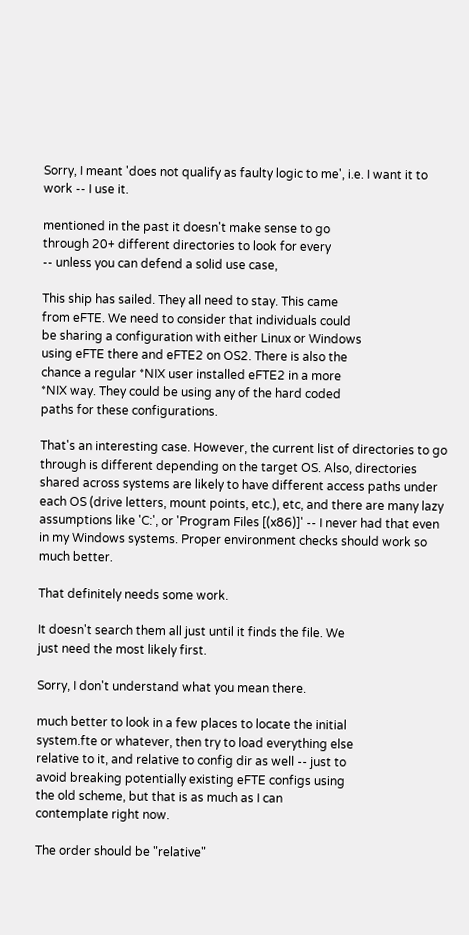Sorry, I meant 'does not qualify as faulty logic to me', i.e. I want it to work -- I use it.

mentioned in the past it doesn't make sense to go
through 20+ different directories to look for every
-- unless you can defend a solid use case,

This ship has sailed. They all need to stay. This came
from eFTE. We need to consider that individuals could
be sharing a configuration with either Linux or Windows
using eFTE there and eFTE2 on OS2. There is also the
chance a regular *NIX user installed eFTE2 in a more
*NIX way. They could be using any of the hard coded
paths for these configurations.

That's an interesting case. However, the current list of directories to go through is different depending on the target OS. Also, directories shared across systems are likely to have different access paths under each OS (drive letters, mount points, etc.), etc, and there are many lazy assumptions like 'C:', or 'Program Files [(x86)]' -- I never had that even in my Windows systems. Proper environment checks should work so much better.

That definitely needs some work.

It doesn't search them all just until it finds the file. We
just need the most likely first.

Sorry, I don't understand what you mean there.

much better to look in a few places to locate the initial
system.fte or whatever, then try to load everything else
relative to it, and relative to config dir as well -- just to
avoid breaking potentially existing eFTE configs using
the old scheme, but that is as much as I can
contemplate right now.

The order should be "relative"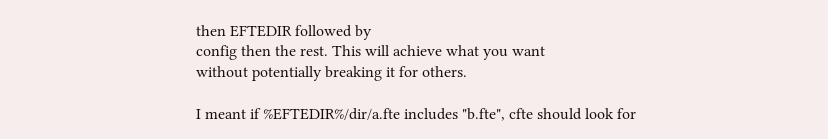then EFTEDIR followed by
config then the rest. This will achieve what you want
without potentially breaking it for others.

I meant if %EFTEDIR%/dir/a.fte includes "b.fte", cfte should look for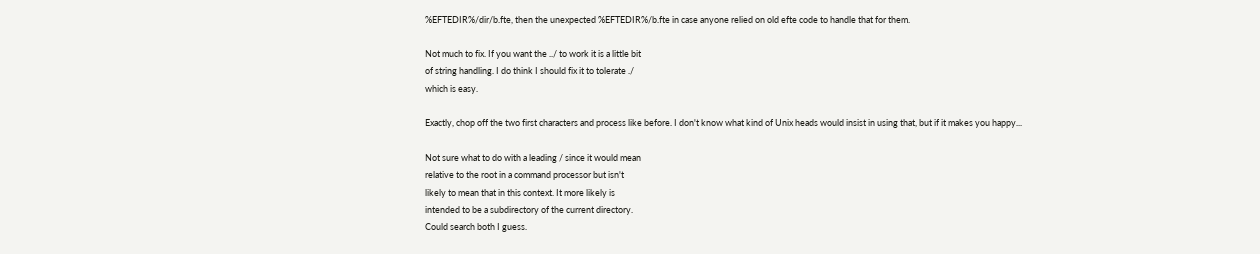%EFTEDIR%/dir/b.fte, then the unexpected %EFTEDIR%/b.fte in case anyone relied on old efte code to handle that for them.

Not much to fix. If you want the ../ to work it is a little bit
of string handling. I do think I should fix it to tolerate ./
which is easy.

Exactly, chop off the two first characters and process like before. I don't know what kind of Unix heads would insist in using that, but if it makes you happy...

Not sure what to do with a leading / since it would mean
relative to the root in a command processor but isn't
likely to mean that in this context. It more likely is
intended to be a subdirectory of the current directory.
Could search both I guess.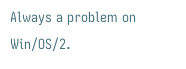Always a problem on Win/OS/2.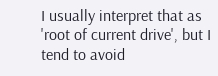I usually interpret that as 'root of current drive', but I tend to avoid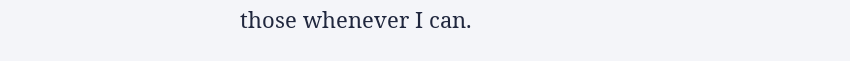those whenever I can.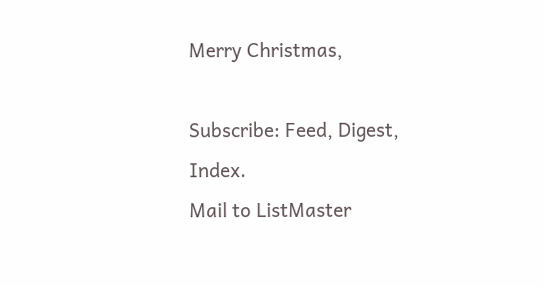Merry Christmas,

Subscribe: Feed, Digest, Index.
Mail to ListMaster